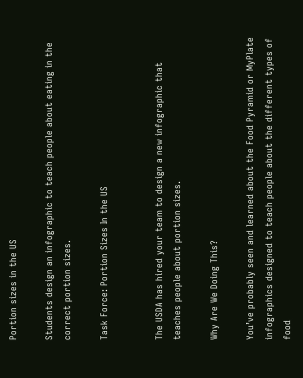Portion sizes in the US

Students design an infographic to teach people about eating in the correct portion sizes.

Task Force: Portion Sizes In the US


The USDA has hired your team to design a new infographic that teaches people about portion sizes.

Why Are We Doing This?

You’ve probably seen and learned about the Food Pyramid or MyPlate infographics designed to teach people about the different types of food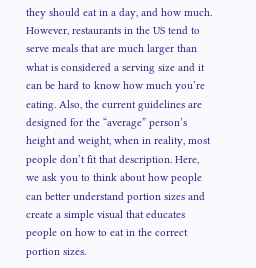they should eat in a day, and how much. However, restaurants in the US tend to serve meals that are much larger than what is considered a serving size and it can be hard to know how much you’re eating. Also, the current guidelines are designed for the “average” person’s height and weight, when in reality, most people don’t fit that description. Here, we ask you to think about how people can better understand portion sizes and create a simple visual that educates people on how to eat in the correct portion sizes.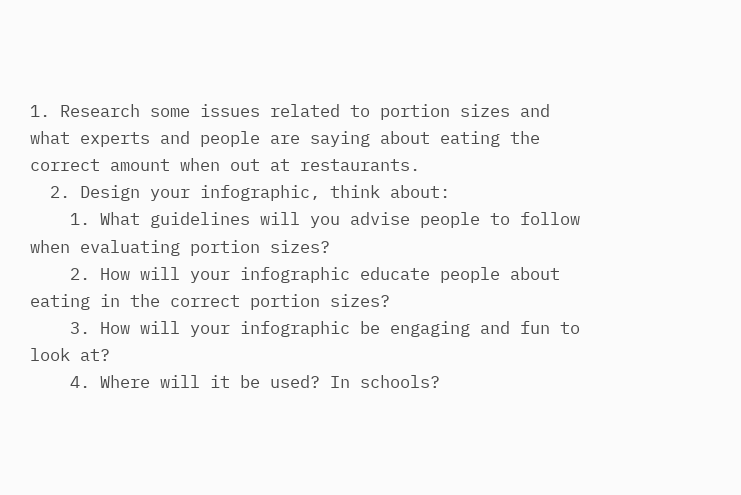1. Research some issues related to portion sizes and what experts and people are saying about eating the correct amount when out at restaurants.
  2. Design your infographic, think about:
    1. What guidelines will you advise people to follow when evaluating portion sizes?
    2. How will your infographic educate people about eating in the correct portion sizes?
    3. How will your infographic be engaging and fun to look at?
    4. Where will it be used? In schools?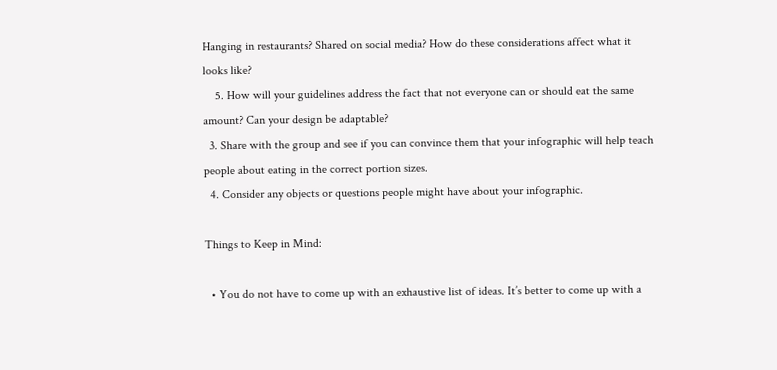Hanging in restaurants? Shared on social media? How do these considerations affect what it looks like?
    5. How will your guidelines address the fact that not everyone can or should eat the same amount? Can your design be adaptable?
  3. Share with the group and see if you can convince them that your infographic will help teach people about eating in the correct portion sizes.
  4. Consider any objects or questions people might have about your infographic.

Things to Keep in Mind:

  • You do not have to come up with an exhaustive list of ideas. It’s better to come up with a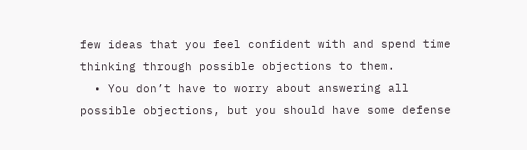few ideas that you feel confident with and spend time thinking through possible objections to them.
  • You don’t have to worry about answering all possible objections, but you should have some defense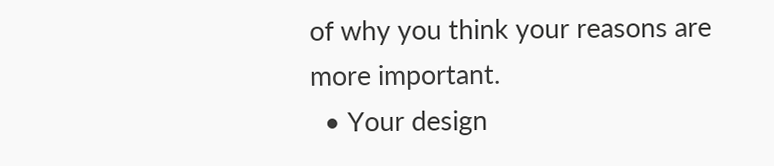of why you think your reasons are more important.
  • Your design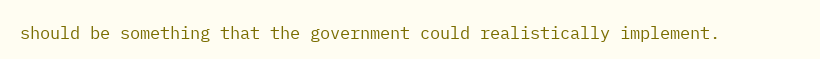should be something that the government could realistically implement.